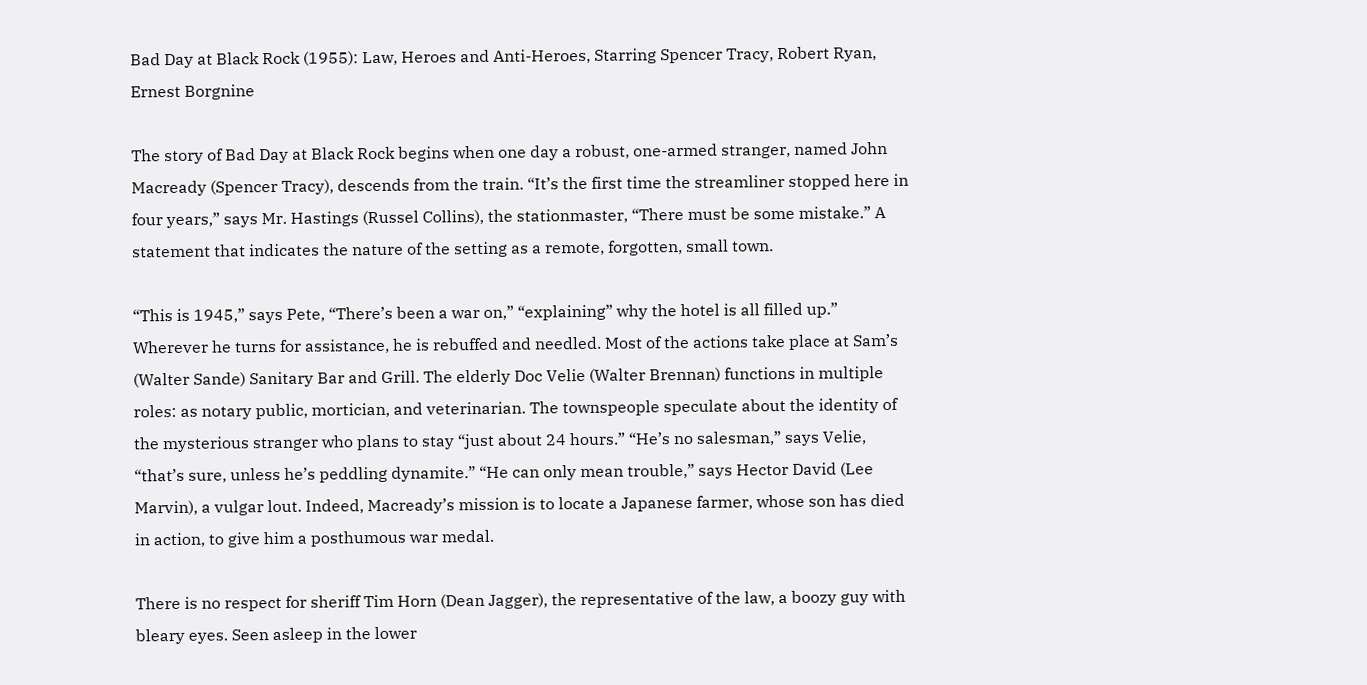Bad Day at Black Rock (1955): Law, Heroes and Anti-Heroes, Starring Spencer Tracy, Robert Ryan, Ernest Borgnine

The story of Bad Day at Black Rock begins when one day a robust, one-armed stranger, named John Macready (Spencer Tracy), descends from the train. “It’s the first time the streamliner stopped here in four years,” says Mr. Hastings (Russel Collins), the stationmaster, “There must be some mistake.” A statement that indicates the nature of the setting as a remote, forgotten, small town.

“This is 1945,” says Pete, “There’s been a war on,” “explaining” why the hotel is all filled up.” Wherever he turns for assistance, he is rebuffed and needled. Most of the actions take place at Sam’s (Walter Sande) Sanitary Bar and Grill. The elderly Doc Velie (Walter Brennan) functions in multiple roles: as notary public, mortician, and veterinarian. The townspeople speculate about the identity of the mysterious stranger who plans to stay “just about 24 hours.” “He’s no salesman,” says Velie, “that’s sure, unless he’s peddling dynamite.” “He can only mean trouble,” says Hector David (Lee Marvin), a vulgar lout. Indeed, Macready’s mission is to locate a Japanese farmer, whose son has died in action, to give him a posthumous war medal.

There is no respect for sheriff Tim Horn (Dean Jagger), the representative of the law, a boozy guy with bleary eyes. Seen asleep in the lower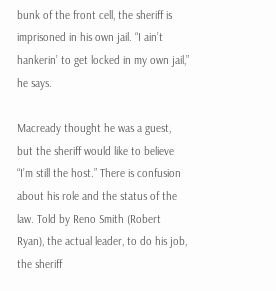bunk of the front cell, the sheriff is imprisoned in his own jail. “I ain’t hankerin’ to get locked in my own jail,” he says.

Macready thought he was a guest, but the sheriff would like to believe “I’m still the host.” There is confusion about his role and the status of the law. Told by Reno Smith (Robert Ryan), the actual leader, to do his job, the sheriff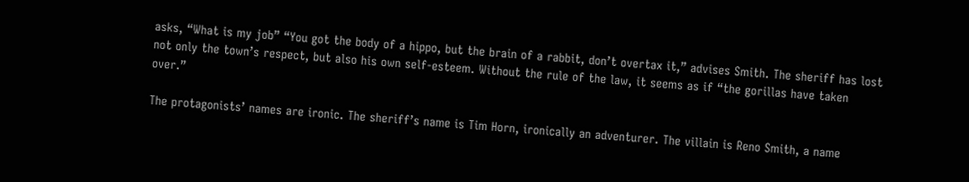asks, “What is my job” “You got the body of a hippo, but the brain of a rabbit, don’t overtax it,” advises Smith. The sheriff has lost not only the town’s respect, but also his own self-esteem. Without the rule of the law, it seems as if “the gorillas have taken over.”

The protagonists’ names are ironic. The sheriff’s name is Tim Horn, ironically an adventurer. The villain is Reno Smith, a name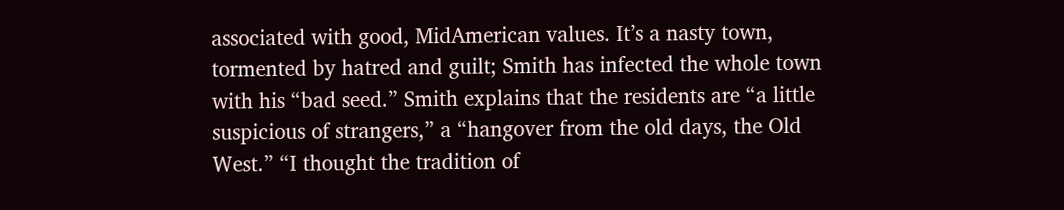associated with good, MidAmerican values. It’s a nasty town, tormented by hatred and guilt; Smith has infected the whole town with his “bad seed.” Smith explains that the residents are “a little suspicious of strangers,” a “hangover from the old days, the Old West.” “I thought the tradition of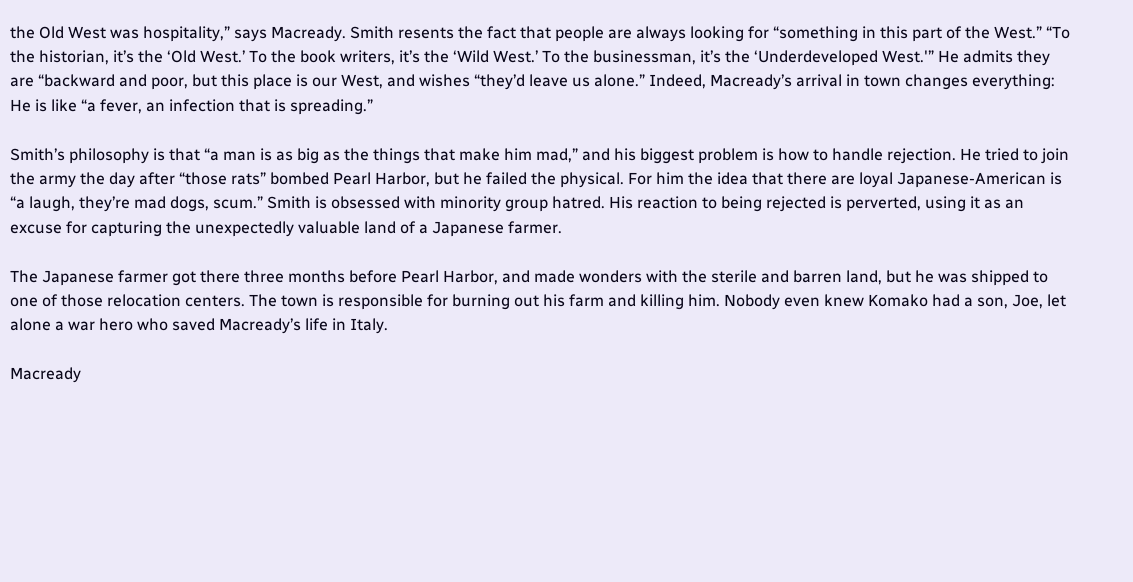the Old West was hospitality,” says Macready. Smith resents the fact that people are always looking for “something in this part of the West.” “To the historian, it’s the ‘Old West.’ To the book writers, it’s the ‘Wild West.’ To the businessman, it’s the ‘Underdeveloped West.'” He admits they are “backward and poor, but this place is our West, and wishes “they’d leave us alone.” Indeed, Macready’s arrival in town changes everything: He is like “a fever, an infection that is spreading.”

Smith’s philosophy is that “a man is as big as the things that make him mad,” and his biggest problem is how to handle rejection. He tried to join the army the day after “those rats” bombed Pearl Harbor, but he failed the physical. For him the idea that there are loyal Japanese-American is “a laugh, they’re mad dogs, scum.” Smith is obsessed with minority group hatred. His reaction to being rejected is perverted, using it as an excuse for capturing the unexpectedly valuable land of a Japanese farmer.

The Japanese farmer got there three months before Pearl Harbor, and made wonders with the sterile and barren land, but he was shipped to one of those relocation centers. The town is responsible for burning out his farm and killing him. Nobody even knew Komako had a son, Joe, let alone a war hero who saved Macready’s life in Italy.

Macready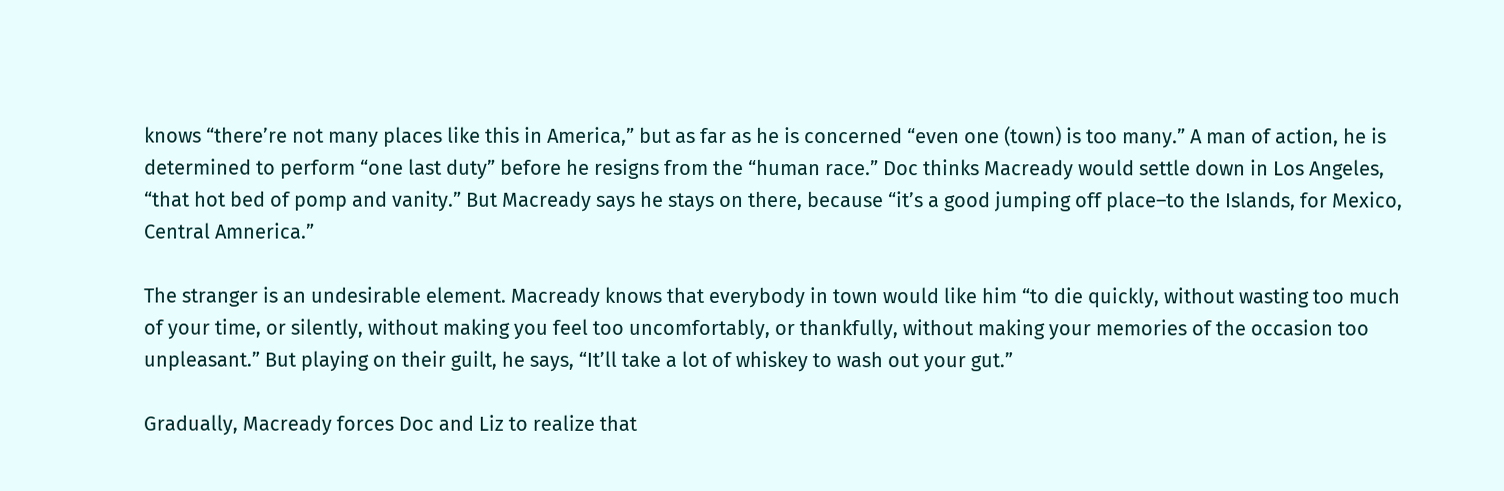knows “there’re not many places like this in America,” but as far as he is concerned “even one (town) is too many.” A man of action, he is determined to perform “one last duty” before he resigns from the “human race.” Doc thinks Macready would settle down in Los Angeles, “that hot bed of pomp and vanity.” But Macready says he stays on there, because “it’s a good jumping off place–to the Islands, for Mexico, Central Amnerica.”

The stranger is an undesirable element. Macready knows that everybody in town would like him “to die quickly, without wasting too much of your time, or silently, without making you feel too uncomfortably, or thankfully, without making your memories of the occasion too unpleasant.” But playing on their guilt, he says, “It’ll take a lot of whiskey to wash out your gut.”

Gradually, Macready forces Doc and Liz to realize that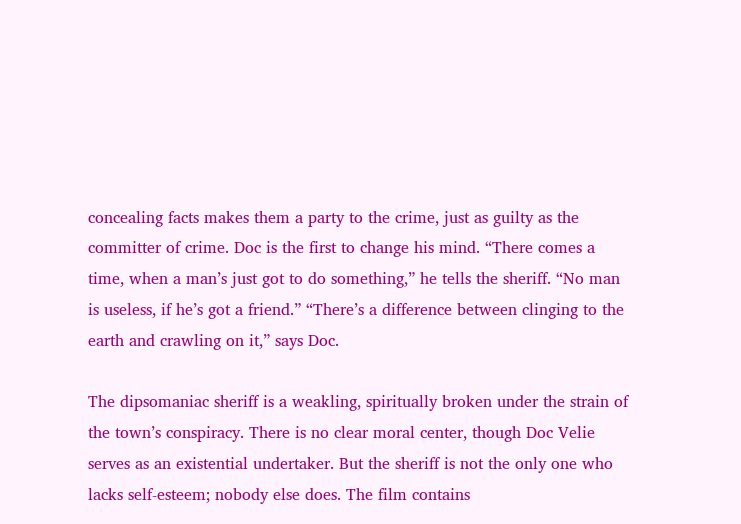concealing facts makes them a party to the crime, just as guilty as the committer of crime. Doc is the first to change his mind. “There comes a time, when a man’s just got to do something,” he tells the sheriff. “No man is useless, if he’s got a friend.” “There’s a difference between clinging to the earth and crawling on it,” says Doc.

The dipsomaniac sheriff is a weakling, spiritually broken under the strain of the town’s conspiracy. There is no clear moral center, though Doc Velie serves as an existential undertaker. But the sheriff is not the only one who lacks self-esteem; nobody else does. The film contains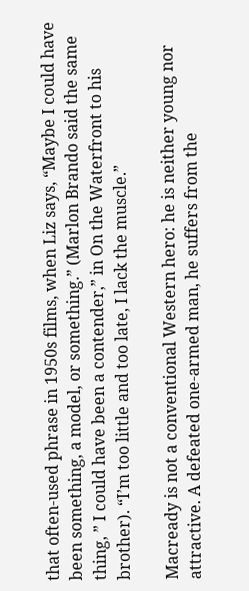that often-used phrase in 1950s films, when Liz says, “Maybe I could have been something, a model, or something.” (Marlon Brando said the same thing, ” I could have been a contender,” in On the Waterfront to his brother). “I’m too little and too late, I lack the muscle.”

Macready is not a conventional Western hero: he is neither young nor attractive. A defeated one-armed man, he suffers from the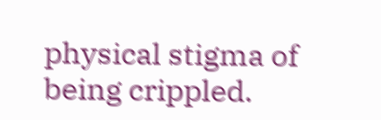physical stigma of being crippled.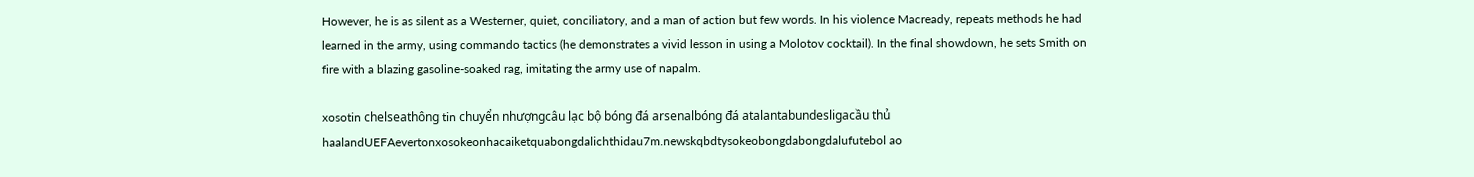However, he is as silent as a Westerner, quiet, conciliatory, and a man of action but few words. In his violence Macready, repeats methods he had learned in the army, using commando tactics (he demonstrates a vivid lesson in using a Molotov cocktail). In the final showdown, he sets Smith on fire with a blazing gasoline-soaked rag, imitating the army use of napalm.

xosotin chelseathông tin chuyển nhượngcâu lạc bộ bóng đá arsenalbóng đá atalantabundesligacầu thủ haalandUEFAevertonxosokeonhacaiketquabongdalichthidau7m.newskqbdtysokeobongdabongdalufutebol ao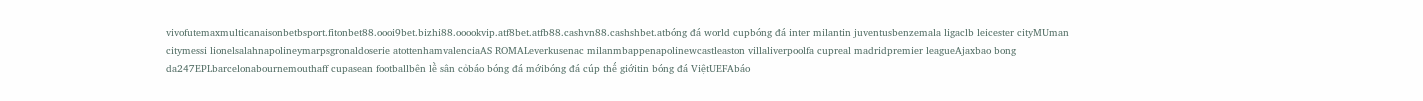vivofutemaxmulticanaisonbetbsport.fitonbet88.oooi9bet.bizhi88.ooookvip.atf8bet.atfb88.cashvn88.cashshbet.atbóng đá world cupbóng đá inter milantin juventusbenzemala ligaclb leicester cityMUman citymessi lionelsalahnapolineymarpsgronaldoserie atottenhamvalenciaAS ROMALeverkusenac milanmbappenapolinewcastleaston villaliverpoolfa cupreal madridpremier leagueAjaxbao bong da247EPLbarcelonabournemouthaff cupasean footballbên lề sân cỏbáo bóng đá mớibóng đá cúp thế giớitin bóng đá ViệtUEFAbáo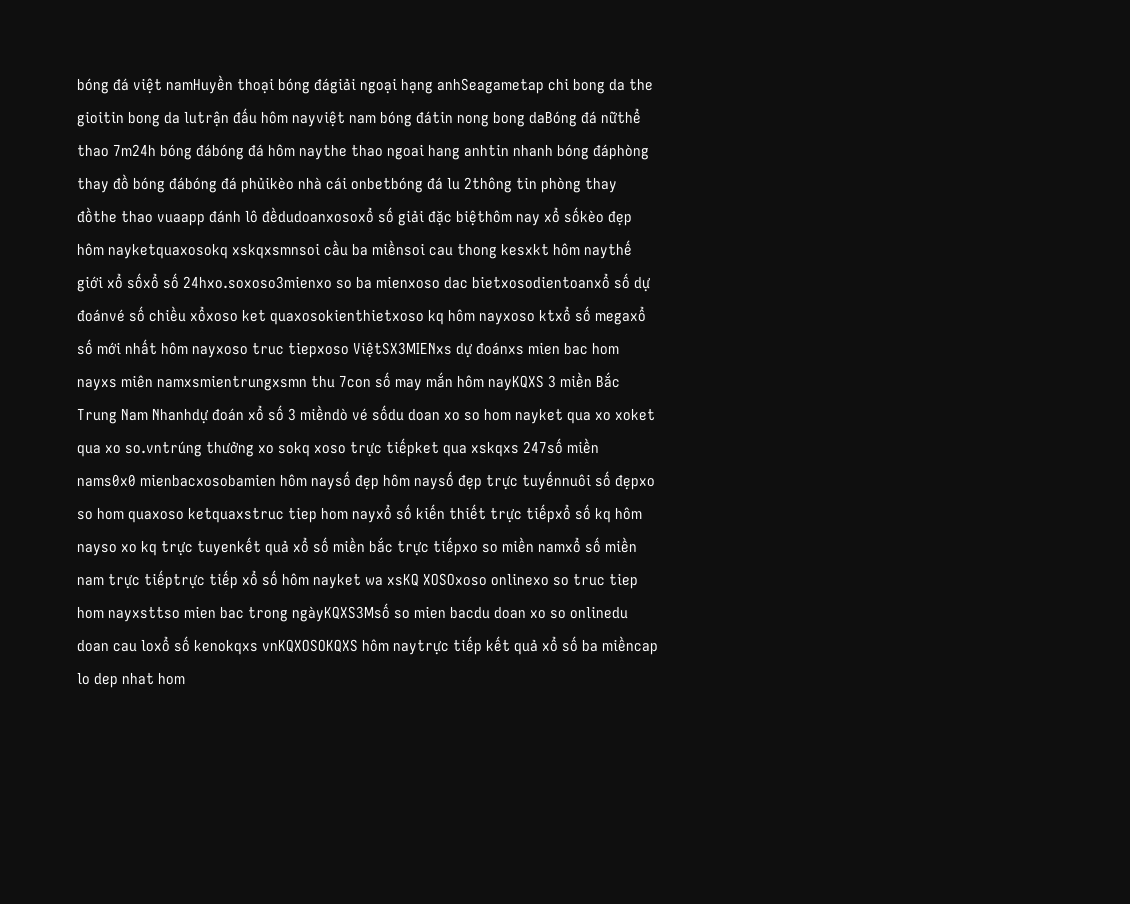bóng đá việt namHuyền thoại bóng đágiải ngoại hạng anhSeagametap chi bong da the gioitin bong da lutrận đấu hôm nayviệt nam bóng đátin nong bong daBóng đá nữthể thao 7m24h bóng đábóng đá hôm naythe thao ngoai hang anhtin nhanh bóng đáphòng thay đồ bóng đábóng đá phủikèo nhà cái onbetbóng đá lu 2thông tin phòng thay đồthe thao vuaapp đánh lô đềdudoanxosoxổ số giải đặc biệthôm nay xổ sốkèo đẹp hôm nayketquaxosokq xskqxsmnsoi cầu ba miềnsoi cau thong kesxkt hôm naythế giới xổ sốxổ số 24hxo.soxoso3mienxo so ba mienxoso dac bietxosodientoanxổ số dự đoánvé số chiều xổxoso ket quaxosokienthietxoso kq hôm nayxoso ktxổ số megaxổ số mới nhất hôm nayxoso truc tiepxoso ViệtSX3MIENxs dự đoánxs mien bac hom nayxs miên namxsmientrungxsmn thu 7con số may mắn hôm nayKQXS 3 miền Bắc Trung Nam Nhanhdự đoán xổ số 3 miềndò vé sốdu doan xo so hom nayket qua xo xoket qua xo so.vntrúng thưởng xo sokq xoso trực tiếpket qua xskqxs 247số miền nams0x0 mienbacxosobamien hôm naysố đẹp hôm naysố đẹp trực tuyếnnuôi số đẹpxo so hom quaxoso ketquaxstruc tiep hom nayxổ số kiến thiết trực tiếpxổ số kq hôm nayso xo kq trực tuyenkết quả xổ số miền bắc trực tiếpxo so miền namxổ số miền nam trực tiếptrực tiếp xổ số hôm nayket wa xsKQ XOSOxoso onlinexo so truc tiep hom nayxsttso mien bac trong ngàyKQXS3Msố so mien bacdu doan xo so onlinedu doan cau loxổ số kenokqxs vnKQXOSOKQXS hôm naytrực tiếp kết quả xổ số ba miềncap lo dep nhat hom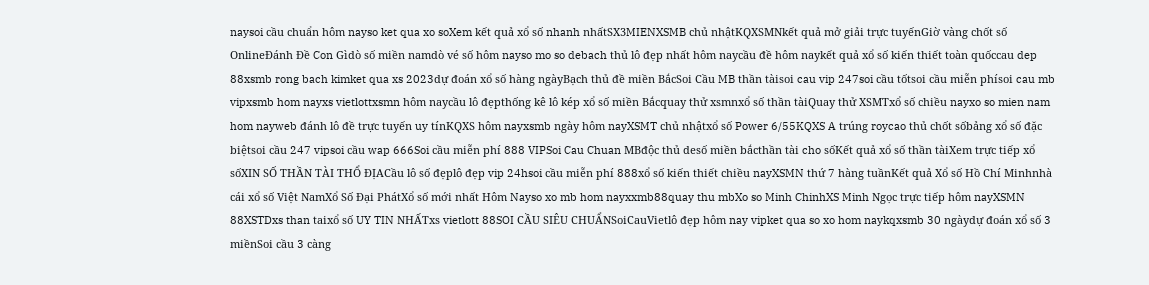naysoi cầu chuẩn hôm nayso ket qua xo soXem kết quả xổ số nhanh nhấtSX3MIENXSMB chủ nhậtKQXSMNkết quả mở giải trực tuyếnGiờ vàng chốt số OnlineĐánh Đề Con Gìdò số miền namdò vé số hôm nayso mo so debach thủ lô đẹp nhất hôm naycầu đề hôm naykết quả xổ số kiến thiết toàn quốccau dep 88xsmb rong bach kimket qua xs 2023dự đoán xổ số hàng ngàyBạch thủ đề miền BắcSoi Cầu MB thần tàisoi cau vip 247soi cầu tốtsoi cầu miễn phísoi cau mb vipxsmb hom nayxs vietlottxsmn hôm naycầu lô đẹpthống kê lô kép xổ số miền Bắcquay thử xsmnxổ số thần tàiQuay thử XSMTxổ số chiều nayxo so mien nam hom nayweb đánh lô đề trực tuyến uy tínKQXS hôm nayxsmb ngày hôm nayXSMT chủ nhậtxổ số Power 6/55KQXS A trúng roycao thủ chốt sốbảng xổ số đặc biệtsoi cầu 247 vipsoi cầu wap 666Soi cầu miễn phí 888 VIPSoi Cau Chuan MBđộc thủ desố miền bắcthần tài cho sốKết quả xổ số thần tàiXem trực tiếp xổ sốXIN SỐ THẦN TÀI THỔ ĐỊACầu lô số đẹplô đẹp vip 24hsoi cầu miễn phí 888xổ số kiến thiết chiều nayXSMN thứ 7 hàng tuầnKết quả Xổ số Hồ Chí Minhnhà cái xổ số Việt NamXổ Số Đại PhátXổ số mới nhất Hôm Nayso xo mb hom nayxxmb88quay thu mbXo so Minh ChinhXS Minh Ngọc trực tiếp hôm nayXSMN 88XSTDxs than taixổ số UY TIN NHẤTxs vietlott 88SOI CẦU SIÊU CHUẨNSoiCauVietlô đẹp hôm nay vipket qua so xo hom naykqxsmb 30 ngàydự đoán xổ số 3 miềnSoi cầu 3 càng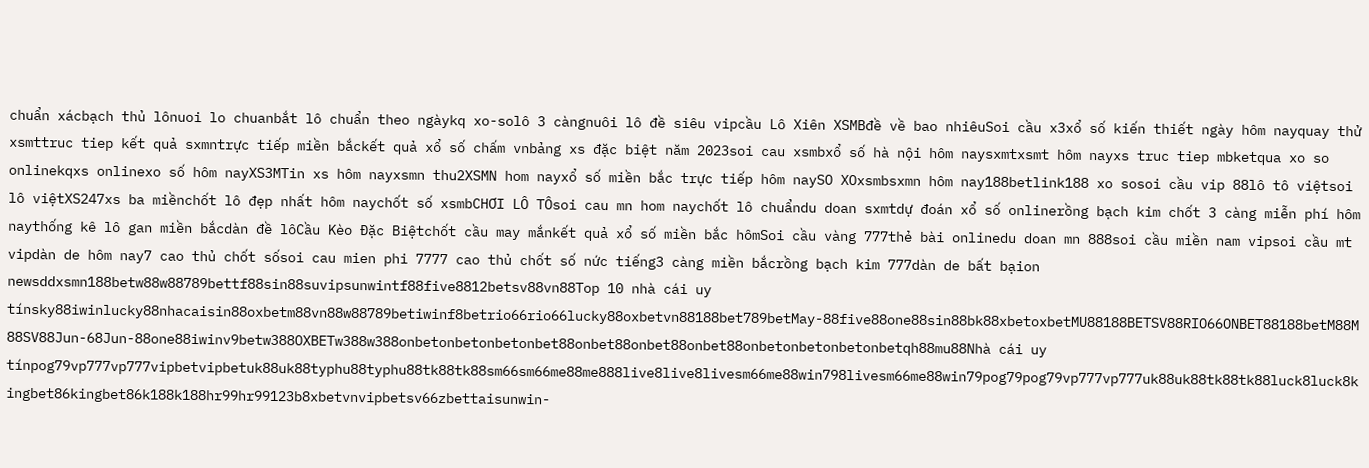chuẩn xácbạch thủ lônuoi lo chuanbắt lô chuẩn theo ngàykq xo-solô 3 càngnuôi lô đề siêu vipcầu Lô Xiên XSMBđề về bao nhiêuSoi cầu x3xổ số kiến thiết ngày hôm nayquay thử xsmttruc tiep kết quả sxmntrực tiếp miền bắckết quả xổ số chấm vnbảng xs đặc biệt năm 2023soi cau xsmbxổ số hà nội hôm naysxmtxsmt hôm nayxs truc tiep mbketqua xo so onlinekqxs onlinexo số hôm nayXS3MTin xs hôm nayxsmn thu2XSMN hom nayxổ số miền bắc trực tiếp hôm naySO XOxsmbsxmn hôm nay188betlink188 xo sosoi cầu vip 88lô tô việtsoi lô việtXS247xs ba miềnchốt lô đẹp nhất hôm naychốt số xsmbCHƠI LÔ TÔsoi cau mn hom naychốt lô chuẩndu doan sxmtdự đoán xổ số onlinerồng bạch kim chốt 3 càng miễn phí hôm naythống kê lô gan miền bắcdàn đề lôCầu Kèo Đặc Biệtchốt cầu may mắnkết quả xổ số miền bắc hômSoi cầu vàng 777thẻ bài onlinedu doan mn 888soi cầu miền nam vipsoi cầu mt vipdàn de hôm nay7 cao thủ chốt sốsoi cau mien phi 7777 cao thủ chốt số nức tiếng3 càng miền bắcrồng bạch kim 777dàn de bất bạion newsddxsmn188betw88w88789bettf88sin88suvipsunwintf88five8812betsv88vn88Top 10 nhà cái uy tínsky88iwinlucky88nhacaisin88oxbetm88vn88w88789betiwinf8betrio66rio66lucky88oxbetvn88188bet789betMay-88five88one88sin88bk88xbetoxbetMU88188BETSV88RIO66ONBET88188betM88M88SV88Jun-68Jun-88one88iwinv9betw388OXBETw388w388onbetonbetonbetonbet88onbet88onbet88onbet88onbetonbetonbetonbetqh88mu88Nhà cái uy tínpog79vp777vp777vipbetvipbetuk88uk88typhu88typhu88tk88tk88sm66sm66me88me888live8live8livesm66me88win798livesm66me88win79pog79pog79vp777vp777uk88uk88tk88tk88luck8luck8kingbet86kingbet86k188k188hr99hr99123b8xbetvnvipbetsv66zbettaisunwin-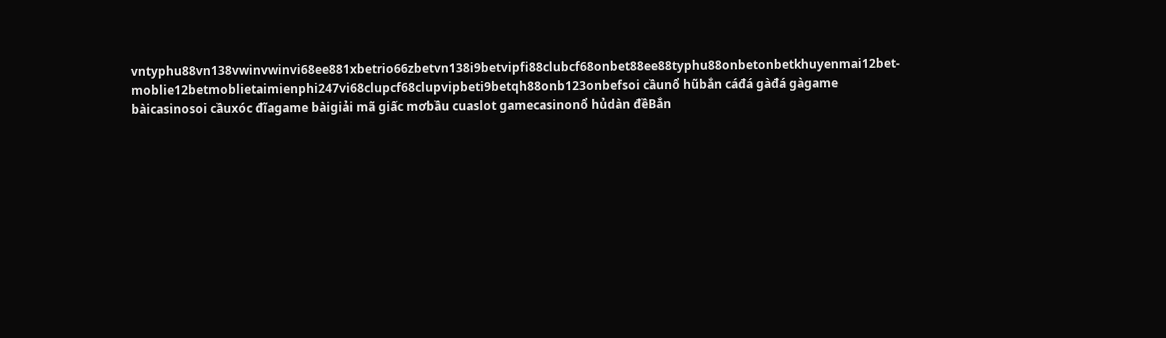vntyphu88vn138vwinvwinvi68ee881xbetrio66zbetvn138i9betvipfi88clubcf68onbet88ee88typhu88onbetonbetkhuyenmai12bet-moblie12betmoblietaimienphi247vi68clupcf68clupvipbeti9betqh88onb123onbefsoi cầunổ hũbắn cáđá gàđá gàgame bàicasinosoi cầuxóc đĩagame bàigiải mã giấc mơbầu cuaslot gamecasinonổ hủdàn đềBắn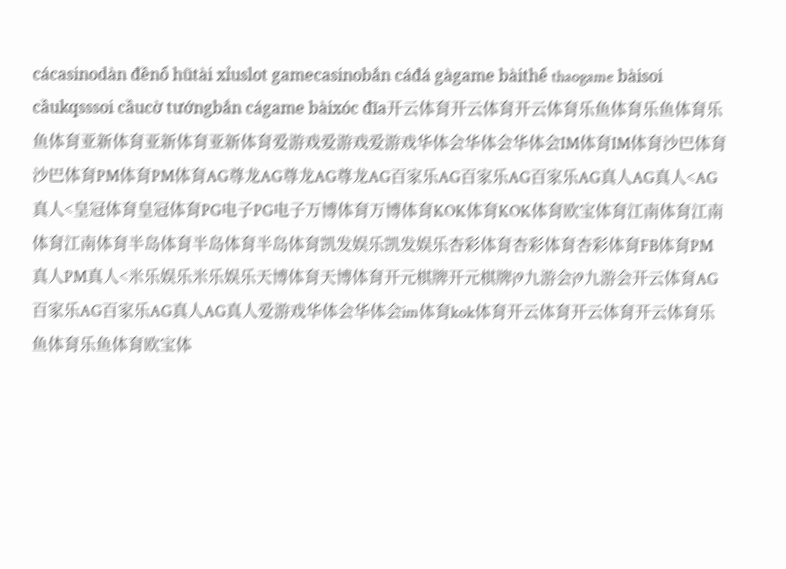cácasinodàn đềnổ hũtài xỉuslot gamecasinobắn cáđá gàgame bàithể thaogame bàisoi cầukqsssoi cầucờ tướngbắn cágame bàixóc đĩa开云体育开云体育开云体育乐鱼体育乐鱼体育乐鱼体育亚新体育亚新体育亚新体育爱游戏爱游戏爱游戏华体会华体会华体会IM体育IM体育沙巴体育沙巴体育PM体育PM体育AG尊龙AG尊龙AG尊龙AG百家乐AG百家乐AG百家乐AG真人AG真人<AG真人<皇冠体育皇冠体育PG电子PG电子万博体育万博体育KOK体育KOK体育欧宝体育江南体育江南体育江南体育半岛体育半岛体育半岛体育凯发娱乐凯发娱乐杏彩体育杏彩体育杏彩体育FB体育PM真人PM真人<米乐娱乐米乐娱乐天博体育天博体育开元棋牌开元棋牌j9九游会j9九游会开云体育AG百家乐AG百家乐AG真人AG真人爱游戏华体会华体会im体育kok体育开云体育开云体育开云体育乐鱼体育乐鱼体育欧宝体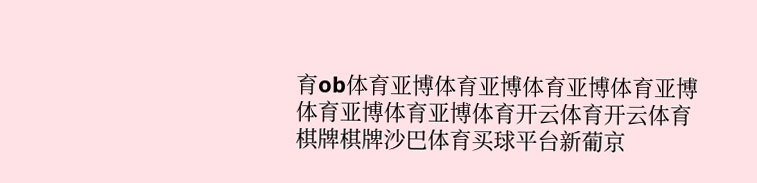育ob体育亚博体育亚博体育亚博体育亚博体育亚博体育亚博体育开云体育开云体育棋牌棋牌沙巴体育买球平台新葡京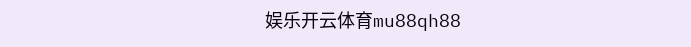娱乐开云体育mu88qh88